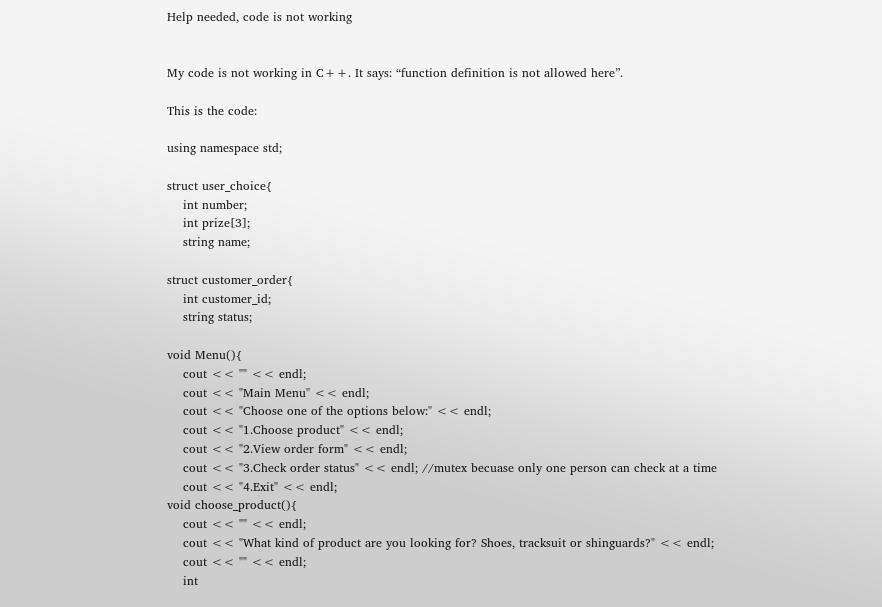Help needed, code is not working


My code is not working in C++. It says: “function definition is not allowed here”.

This is the code:

using namespace std;

struct user_choice{
    int number;
    int prize[3];
    string name;

struct customer_order{
    int customer_id;
    string status;

void Menu(){
    cout << "" << endl;
    cout << "Main Menu" << endl;
    cout << "Choose one of the options below:" << endl;
    cout << "1.Choose product" << endl;
    cout << "2.View order form" << endl;
    cout << "3.Check order status" << endl; //mutex becuase only one person can check at a time
    cout << "4.Exit" << endl;
void choose_product(){
    cout << "" << endl;
    cout << "What kind of product are you looking for? Shoes, tracksuit or shinguards?" << endl;
    cout << "" << endl;
    int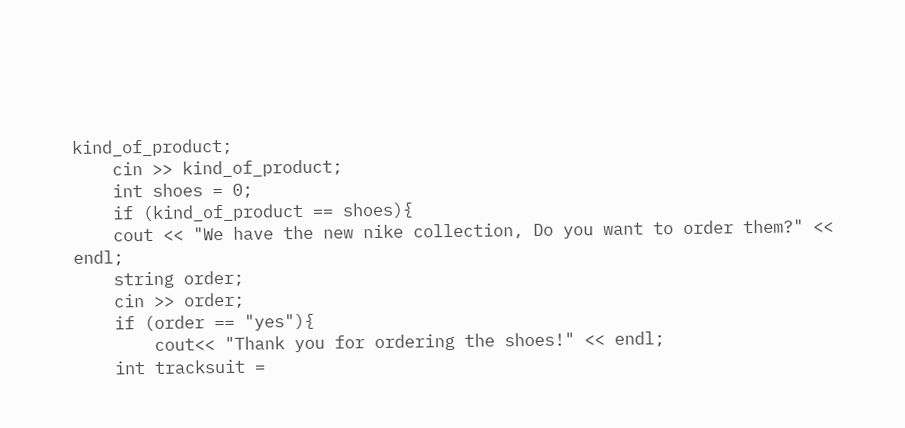kind_of_product;
    cin >> kind_of_product;
    int shoes = 0;
    if (kind_of_product == shoes){
    cout << "We have the new nike collection, Do you want to order them?" << endl;
    string order;
    cin >> order;
    if (order == "yes"){
        cout<< "Thank you for ordering the shoes!" << endl;
    int tracksuit =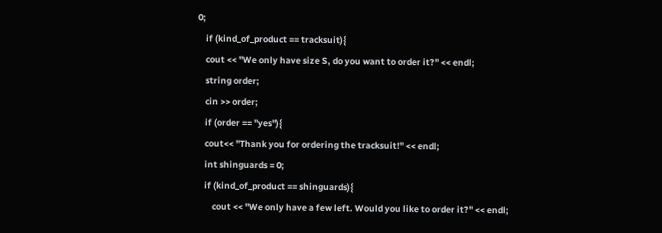0;
    if (kind_of_product == tracksuit){
    cout << "We only have size S, do you want to order it?" << endl;
    string order;
    cin >> order;
    if (order == "yes"){
    cout<< "Thank you for ordering the tracksuit!" << endl;
    int shinguards = 0;
    if (kind_of_product == shinguards){
        cout << "We only have a few left. Would you like to order it?" << endl;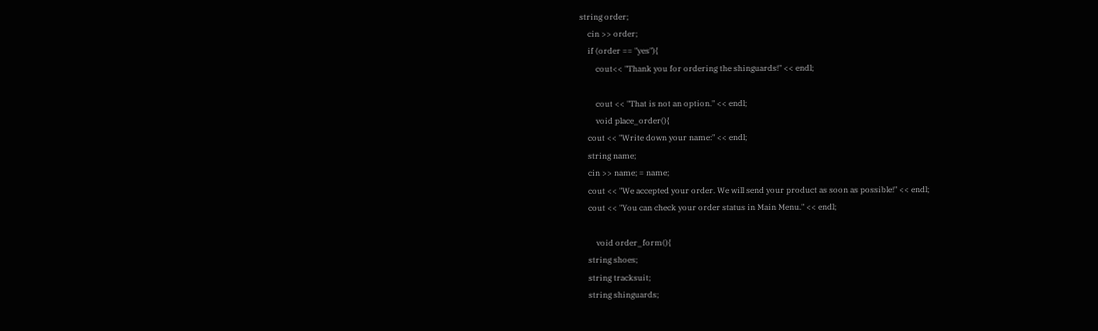string order;
    cin >> order;
    if (order == "yes"){
        cout<< "Thank you for ordering the shinguards!" << endl;

        cout << "That is not an option." << endl;
        void place_order(){
    cout << "Write down your name:" << endl;
    string name;
    cin >> name; = name;
    cout << "We accepted your order. We will send your product as soon as possible!" << endl;
    cout << "You can check your order status in Main Menu." << endl;

        void order_form(){
    string shoes;
    string tracksuit;
    string shinguards;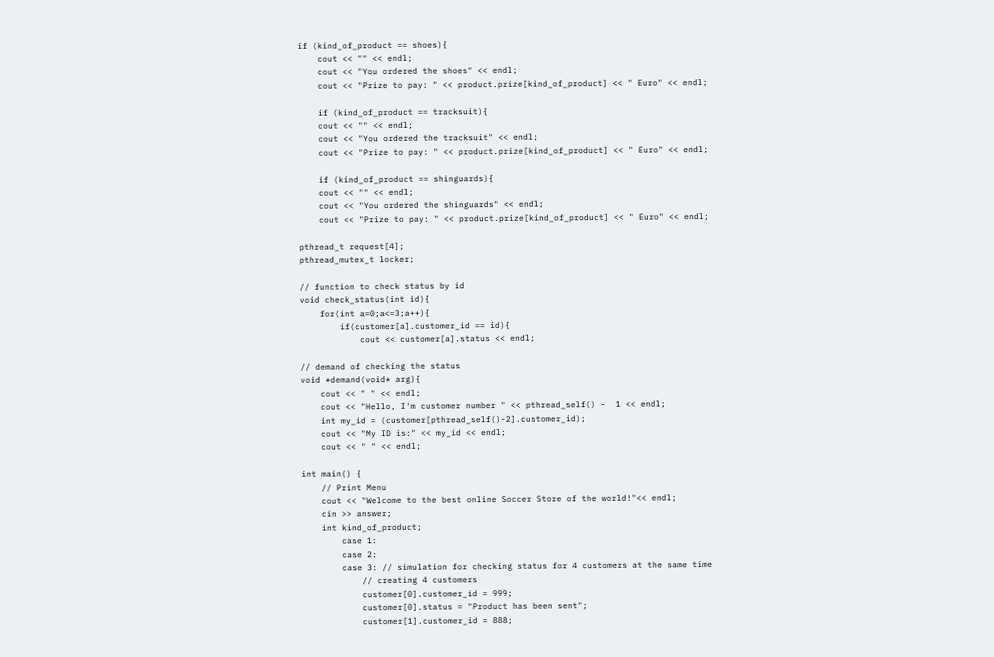if (kind_of_product == shoes){
    cout << "" << endl;
    cout << "You ordered the shoes" << endl;
    cout << "Prize to pay: " << product.prize[kind_of_product] << " Euro" << endl;

    if (kind_of_product == tracksuit){
    cout << "" << endl;
    cout << "You ordered the tracksuit" << endl;
    cout << "Prize to pay: " << product.prize[kind_of_product] << " Euro" << endl;

    if (kind_of_product == shinguards){
    cout << "" << endl;
    cout << "You ordered the shinguards" << endl;
    cout << "Prize to pay: " << product.prize[kind_of_product] << " Euro" << endl;

pthread_t request[4];
pthread_mutex_t locker;

// function to check status by id
void check_status(int id){
    for(int a=0;a<=3;a++){
        if(customer[a].customer_id == id){
            cout << customer[a].status << endl;

// demand of checking the status
void *demand(void* arg){
    cout << " " << endl;
    cout << "Hello, I'm customer number " << pthread_self() -  1 << endl;
    int my_id = (customer[pthread_self()-2].customer_id);
    cout << "My ID is:" << my_id << endl;
    cout << " " << endl;

int main() {
    // Print Menu
    cout << "Welcome to the best online Soccer Store of the world!"<< endl;
    cin >> answer;
    int kind_of_product;
        case 1:
        case 2:
        case 3: // simulation for checking status for 4 customers at the same time
            // creating 4 customers
            customer[0].customer_id = 999;
            customer[0].status = "Product has been sent";
            customer[1].customer_id = 888;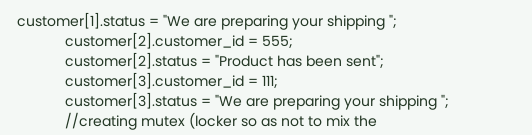customer[1].status = "We are preparing your shipping ";
            customer[2].customer_id = 555;
            customer[2].status = "Product has been sent";
            customer[3].customer_id = 111;
            customer[3].status = "We are preparing your shipping ";
            //creating mutex (locker so as not to mix the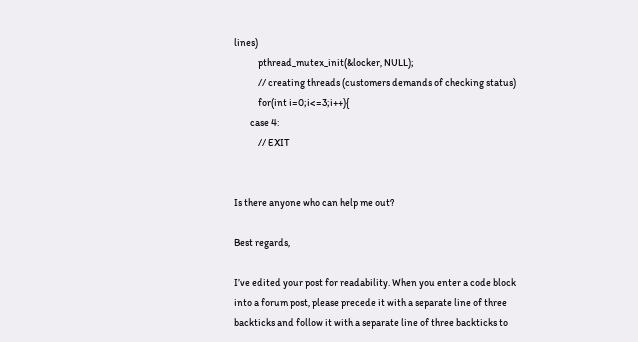lines)
            pthread_mutex_init(&locker, NULL);
            // creating threads (customers demands of checking status)
            for(int i=0;i<=3;i++){
        case 4:
            // EXIT


Is there anyone who can help me out?

Best regards,

I’ve edited your post for readability. When you enter a code block into a forum post, please precede it with a separate line of three backticks and follow it with a separate line of three backticks to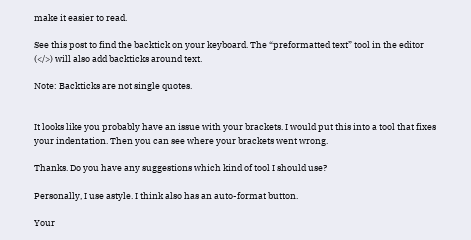make it easier to read.

See this post to find the backtick on your keyboard. The “preformatted text” tool in the editor (</>) will also add backticks around text.

Note: Backticks are not single quotes.


It looks like you probably have an issue with your brackets. I would put this into a tool that fixes your indentation. Then you can see where your brackets went wrong.

Thanks. Do you have any suggestions which kind of tool I should use?

Personally, I use astyle. I think also has an auto-format button.

Your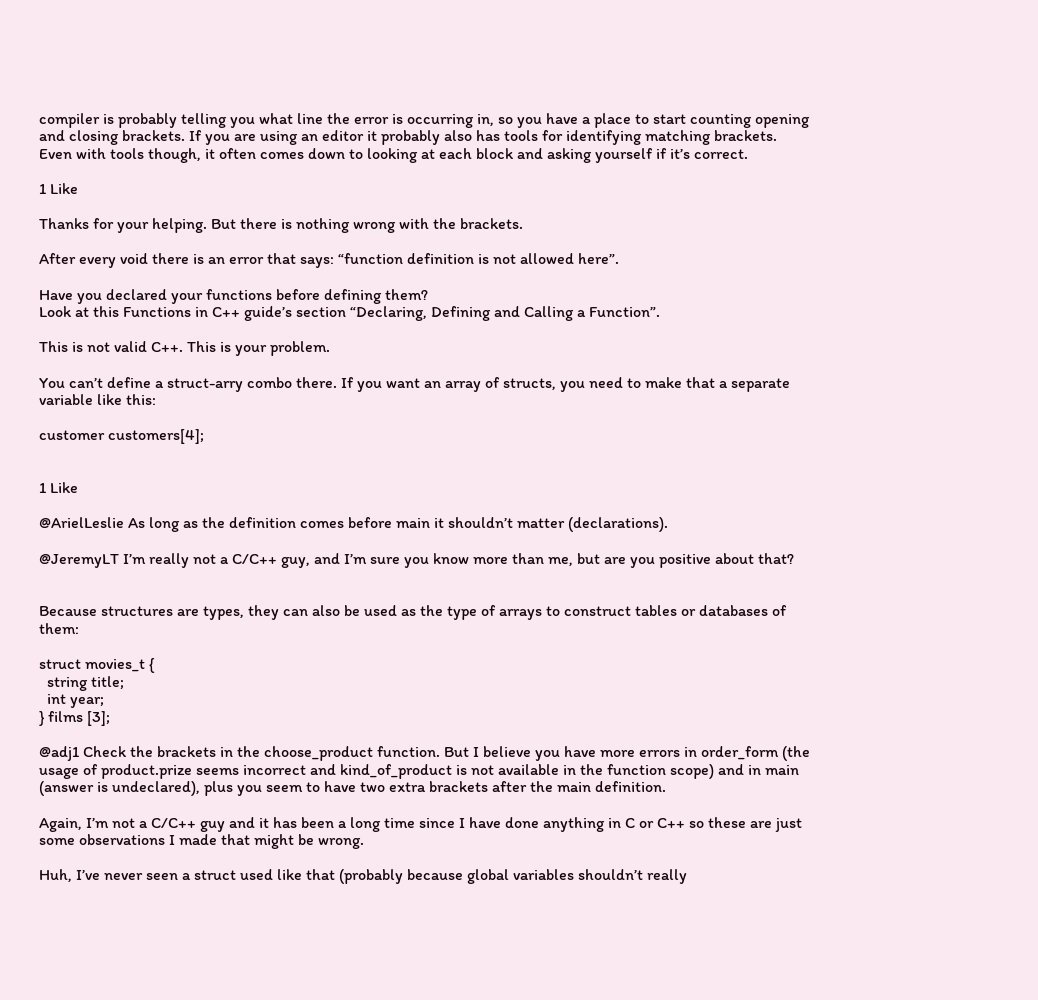compiler is probably telling you what line the error is occurring in, so you have a place to start counting opening and closing brackets. If you are using an editor it probably also has tools for identifying matching brackets. Even with tools though, it often comes down to looking at each block and asking yourself if it’s correct.

1 Like

Thanks for your helping. But there is nothing wrong with the brackets.

After every void there is an error that says: “function definition is not allowed here”.

Have you declared your functions before defining them?
Look at this Functions in C++ guide’s section “Declaring, Defining and Calling a Function”.

This is not valid C++. This is your problem.

You can’t define a struct-arry combo there. If you want an array of structs, you need to make that a separate variable like this:

customer customers[4];


1 Like

@ArielLeslie As long as the definition comes before main it shouldn’t matter (declarations).

@JeremyLT I’m really not a C/C++ guy, and I’m sure you know more than me, but are you positive about that?


Because structures are types, they can also be used as the type of arrays to construct tables or databases of them:

struct movies_t {
  string title;
  int year;
} films [3];

@adj1 Check the brackets in the choose_product function. But I believe you have more errors in order_form (the usage of product.prize seems incorrect and kind_of_product is not available in the function scope) and in main (answer is undeclared), plus you seem to have two extra brackets after the main definition.

Again, I’m not a C/C++ guy and it has been a long time since I have done anything in C or C++ so these are just some observations I made that might be wrong.

Huh, I’ve never seen a struct used like that (probably because global variables shouldn’t really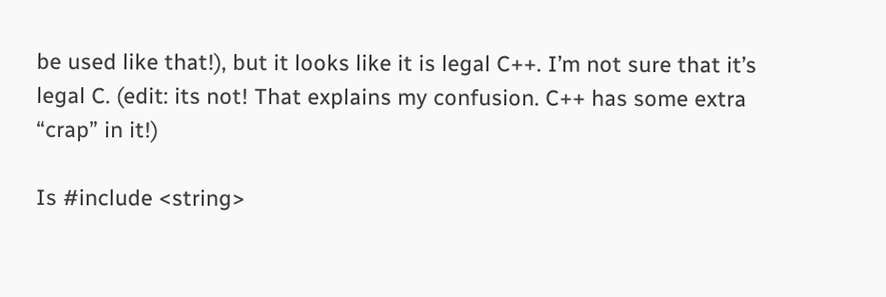be used like that!), but it looks like it is legal C++. I’m not sure that it’s legal C. (edit: its not! That explains my confusion. C++ has some extra “crap” in it!)

Is #include <string>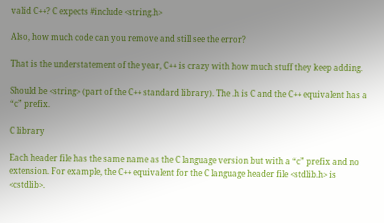valid C++? C expects #include <string.h>

Also, how much code can you remove and still see the error?

That is the understatement of the year, C++ is crazy with how much stuff they keep adding.

Should be <string> (part of the C++ standard library). The .h is C and the C++ equivalent has a “c” prefix.

C library

Each header file has the same name as the C language version but with a “c” prefix and no extension. For example, the C++ equivalent for the C language header file <stdlib.h> is <cstdlib>.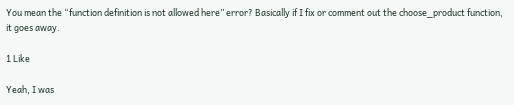You mean the “function definition is not allowed here” error? Basically if I fix or comment out the choose_product function, it goes away.

1 Like

Yeah, I was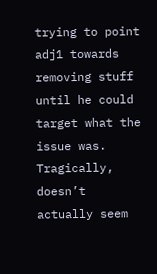trying to point adj1 towards removing stuff until he could target what the issue was. Tragically, doesn’t actually seem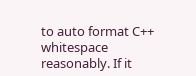to auto format C++ whitespace reasonably. If it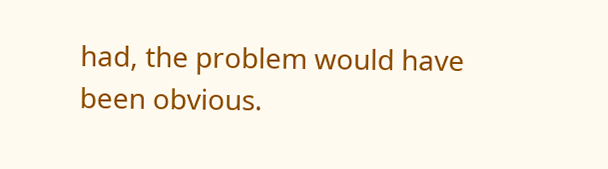had, the problem would have been obvious.